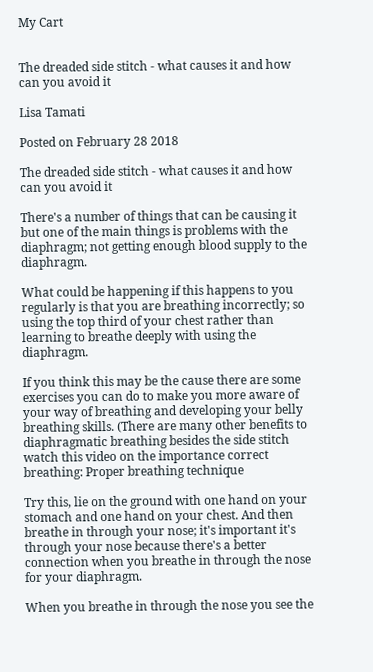My Cart


The dreaded side stitch - what causes it and how can you avoid it

Lisa Tamati

Posted on February 28 2018

The dreaded side stitch - what causes it and how can you avoid it

There's a number of things that can be causing it but one of the main things is problems with the diaphragm; not getting enough blood supply to the diaphragm.

What could be happening if this happens to you regularly is that you are breathing incorrectly; so using the top third of your chest rather than learning to breathe deeply with using the diaphragm.

If you think this may be the cause there are some exercises you can do to make you more aware of your way of breathing and developing your belly breathing skills. (There are many other benefits to diaphragmatic breathing besides the side stitch watch this video on the importance correct breathing: Proper breathing technique

Try this, lie on the ground with one hand on your stomach and one hand on your chest. And then breathe in through your nose; it's important it's through your nose because there's a better connection when you breathe in through the nose for your diaphragm.

When you breathe in through the nose you see the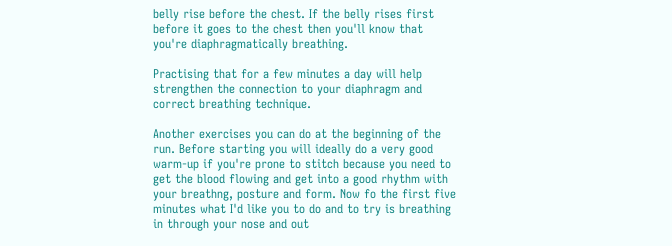belly rise before the chest. If the belly rises first before it goes to the chest then you'll know that you're diaphragmatically breathing.

Practising that for a few minutes a day will help strengthen the connection to your diaphragm and correct breathing technique.

Another exercises you can do at the beginning of the run. Before starting you will ideally do a very good warm-up if you're prone to stitch because you need to get the blood flowing and get into a good rhythm with your breathng, posture and form. Now fo the first five minutes what I'd like you to do and to try is breathing in through your nose and out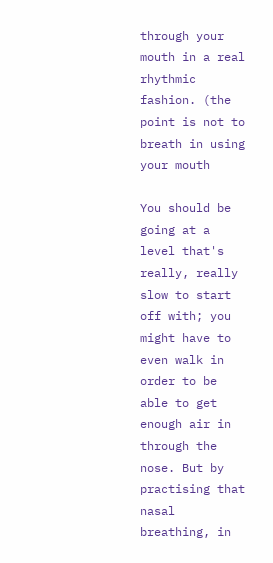through your mouth in a real rhythmic fashion. (the point is not to breath in using your mouth

You should be going at a level that's really, really slow to start off with; you might have to even walk in order to be able to get enough air in through the nose. But by practising that nasal breathing, in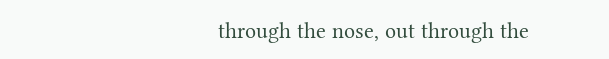through the nose, out through the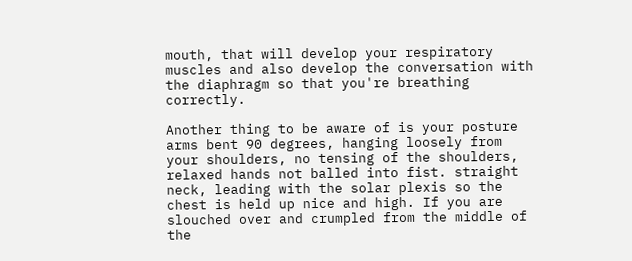mouth, that will develop your respiratory muscles and also develop the conversation with the diaphragm so that you're breathing correctly.

Another thing to be aware of is your posture arms bent 90 degrees, hanging loosely from your shoulders, no tensing of the shoulders, relaxed hands not balled into fist. straight neck, leading with the solar plexis so the chest is held up nice and high. If you are slouched over and crumpled from the middle of the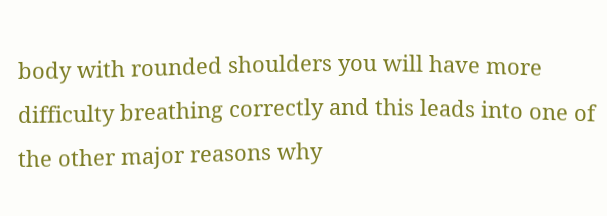body with rounded shoulders you will have more difficulty breathing correctly and this leads into one of the other major reasons why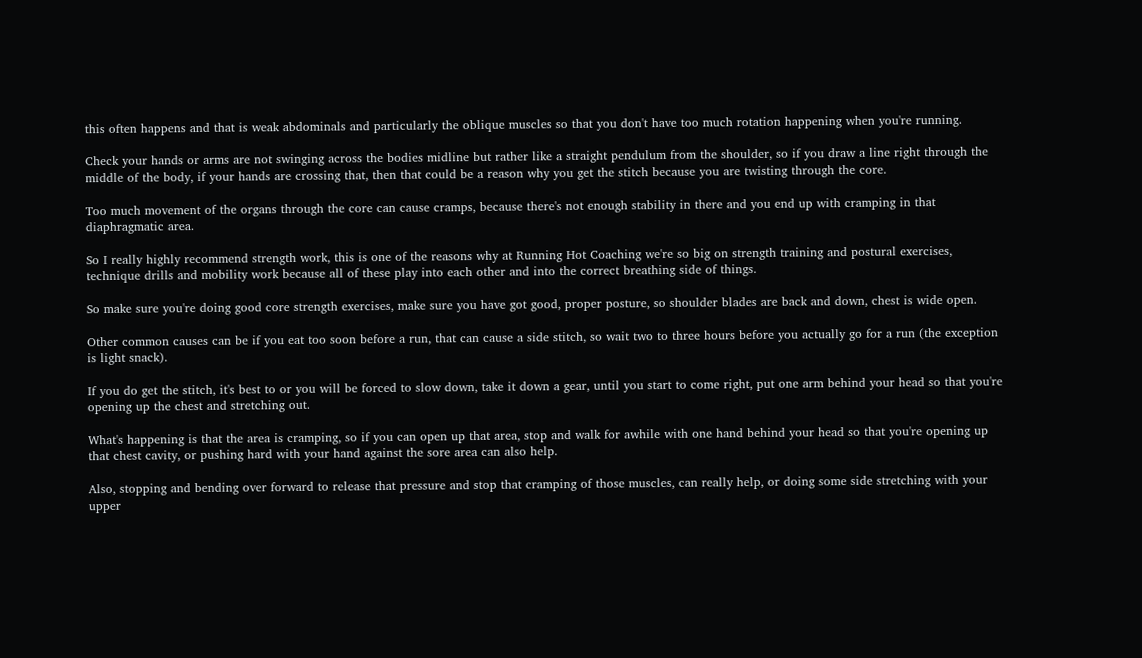this often happens and that is weak abdominals and particularly the oblique muscles so that you don't have too much rotation happening when you're running.

Check your hands or arms are not swinging across the bodies midline but rather like a straight pendulum from the shoulder, so if you draw a line right through the middle of the body, if your hands are crossing that, then that could be a reason why you get the stitch because you are twisting through the core.

Too much movement of the organs through the core can cause cramps, because there's not enough stability in there and you end up with cramping in that diaphragmatic area.

So I really highly recommend strength work, this is one of the reasons why at Running Hot Coaching we're so big on strength training and postural exercises, technique drills and mobility work because all of these play into each other and into the correct breathing side of things.

So make sure you're doing good core strength exercises, make sure you have got good, proper posture, so shoulder blades are back and down, chest is wide open.

Other common causes can be if you eat too soon before a run, that can cause a side stitch, so wait two to three hours before you actually go for a run (the exception is light snack).

If you do get the stitch, it's best to or you will be forced to slow down, take it down a gear, until you start to come right, put one arm behind your head so that you're opening up the chest and stretching out.

What's happening is that the area is cramping, so if you can open up that area, stop and walk for awhile with one hand behind your head so that you're opening up that chest cavity, or pushing hard with your hand against the sore area can also help.

Also, stopping and bending over forward to release that pressure and stop that cramping of those muscles, can really help, or doing some side stretching with your upper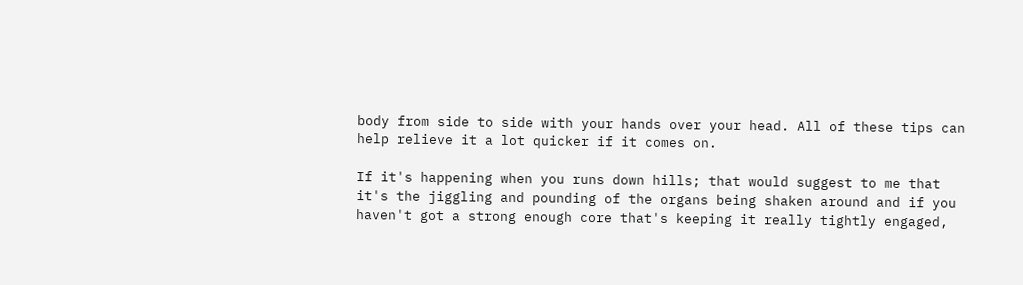body from side to side with your hands over your head. All of these tips can help relieve it a lot quicker if it comes on.

If it's happening when you runs down hills; that would suggest to me that it's the jiggling and pounding of the organs being shaken around and if you haven't got a strong enough core that's keeping it really tightly engaged,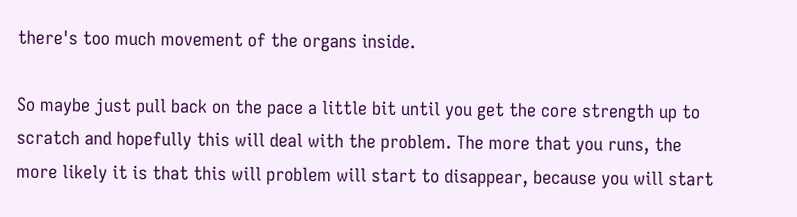there's too much movement of the organs inside.

So maybe just pull back on the pace a little bit until you get the core strength up to scratch and hopefully this will deal with the problem. The more that you runs, the more likely it is that this will problem will start to disappear, because you will start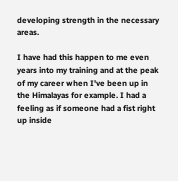developing strength in the necessary areas.

I have had this happen to me even years into my training and at the peak of my career when I've been up in the Himalayas for example. I had a feeling as if someone had a fist right up inside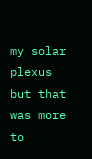my solar plexus but that was more to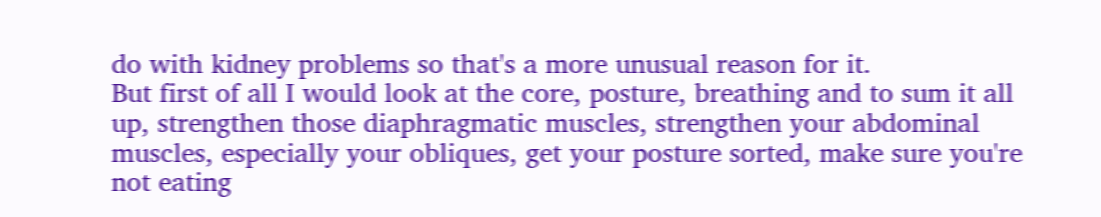do with kidney problems so that's a more unusual reason for it.
But first of all I would look at the core, posture, breathing and to sum it all up, strengthen those diaphragmatic muscles, strengthen your abdominal muscles, especially your obliques, get your posture sorted, make sure you're not eating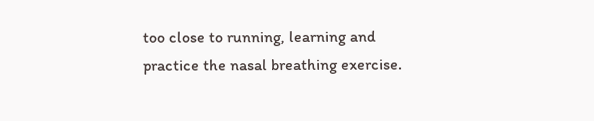too close to running, learning and practice the nasal breathing exercise.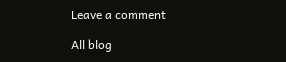Leave a comment

All blog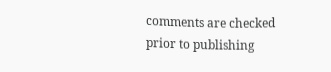comments are checked prior to publishing